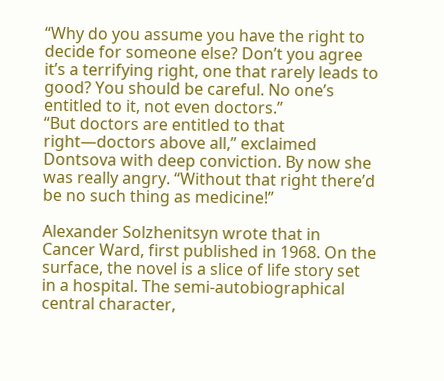“Why do you assume you have the right to decide for someone else? Don’t you agree it’s a terrifying right, one that rarely leads to good? You should be careful. No one’s entitled to it, not even doctors.”
“But doctors are entitled to that right—doctors above all,” exclaimed Dontsova with deep conviction. By now she was really angry. “Without that right there’d be no such thing as medicine!”

Alexander Solzhenitsyn wrote that in Cancer Ward, first published in 1968. On the surface, the novel is a slice of life story set in a hospital. The semi-autobiographical central character,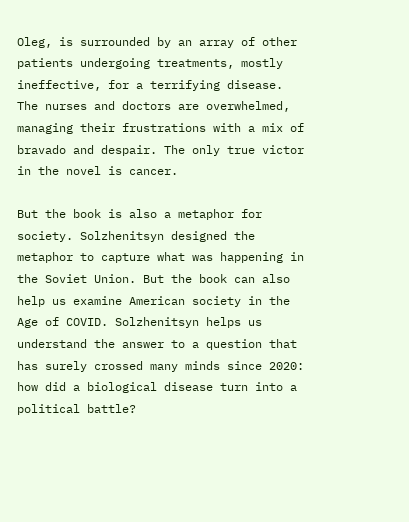Oleg, is surrounded by an array of other patients undergoing treatments, mostly ineffective, for a terrifying disease. The nurses and doctors are overwhelmed, managing their frustrations with a mix of bravado and despair. The only true victor in the novel is cancer.

But the book is also a metaphor for society. Solzhenitsyn designed the metaphor to capture what was happening in the Soviet Union. But the book can also help us examine American society in the Age of COVID. Solzhenitsyn helps us understand the answer to a question that has surely crossed many minds since 2020: how did a biological disease turn into a political battle?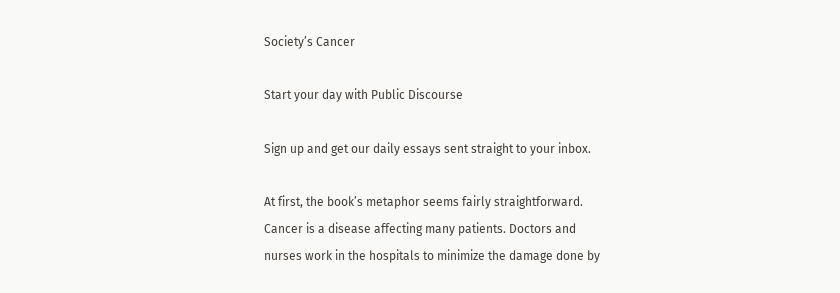Society’s Cancer

Start your day with Public Discourse

Sign up and get our daily essays sent straight to your inbox.

At first, the book’s metaphor seems fairly straightforward. Cancer is a disease affecting many patients. Doctors and nurses work in the hospitals to minimize the damage done by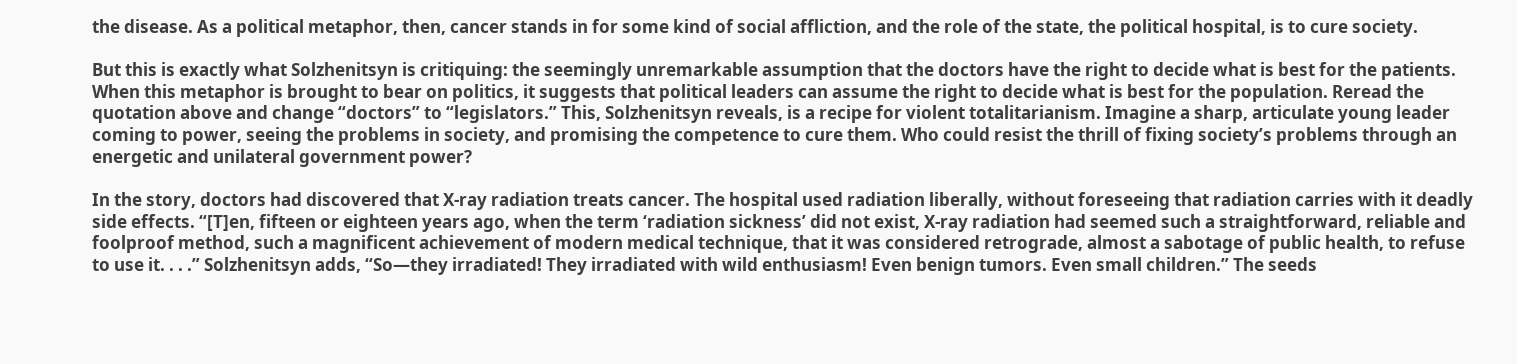the disease. As a political metaphor, then, cancer stands in for some kind of social affliction, and the role of the state, the political hospital, is to cure society.

But this is exactly what Solzhenitsyn is critiquing: the seemingly unremarkable assumption that the doctors have the right to decide what is best for the patients. When this metaphor is brought to bear on politics, it suggests that political leaders can assume the right to decide what is best for the population. Reread the quotation above and change “doctors” to “legislators.” This, Solzhenitsyn reveals, is a recipe for violent totalitarianism. Imagine a sharp, articulate young leader coming to power, seeing the problems in society, and promising the competence to cure them. Who could resist the thrill of fixing society’s problems through an energetic and unilateral government power?

In the story, doctors had discovered that X-ray radiation treats cancer. The hospital used radiation liberally, without foreseeing that radiation carries with it deadly side effects. “[T]en, fifteen or eighteen years ago, when the term ‘radiation sickness’ did not exist, X-ray radiation had seemed such a straightforward, reliable and foolproof method, such a magnificent achievement of modern medical technique, that it was considered retrograde, almost a sabotage of public health, to refuse to use it. . . .” Solzhenitsyn adds, “So—they irradiated! They irradiated with wild enthusiasm! Even benign tumors. Even small children.” The seeds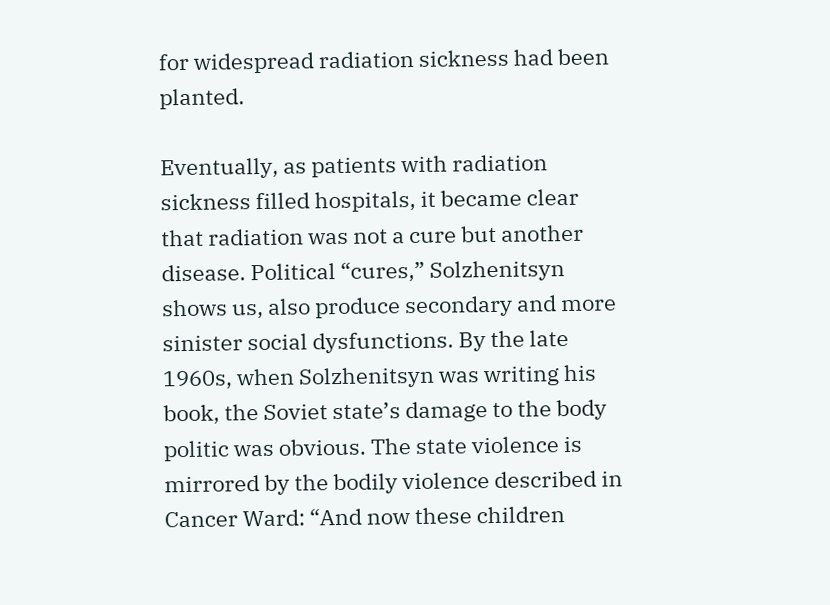for widespread radiation sickness had been planted.

Eventually, as patients with radiation sickness filled hospitals, it became clear that radiation was not a cure but another disease. Political “cures,” Solzhenitsyn shows us, also produce secondary and more sinister social dysfunctions. By the late 1960s, when Solzhenitsyn was writing his book, the Soviet state’s damage to the body politic was obvious. The state violence is mirrored by the bodily violence described in Cancer Ward: “And now these children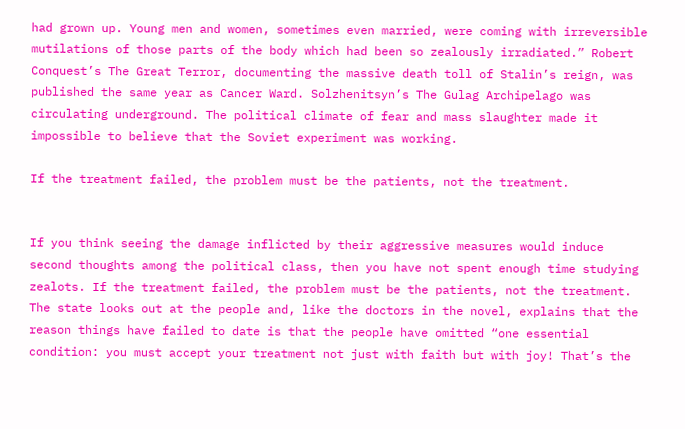had grown up. Young men and women, sometimes even married, were coming with irreversible mutilations of those parts of the body which had been so zealously irradiated.” Robert Conquest’s The Great Terror, documenting the massive death toll of Stalin’s reign, was published the same year as Cancer Ward. Solzhenitsyn’s The Gulag Archipelago was circulating underground. The political climate of fear and mass slaughter made it impossible to believe that the Soviet experiment was working.

If the treatment failed, the problem must be the patients, not the treatment.


If you think seeing the damage inflicted by their aggressive measures would induce second thoughts among the political class, then you have not spent enough time studying zealots. If the treatment failed, the problem must be the patients, not the treatment. The state looks out at the people and, like the doctors in the novel, explains that the reason things have failed to date is that the people have omitted “one essential condition: you must accept your treatment not just with faith but with joy! That’s the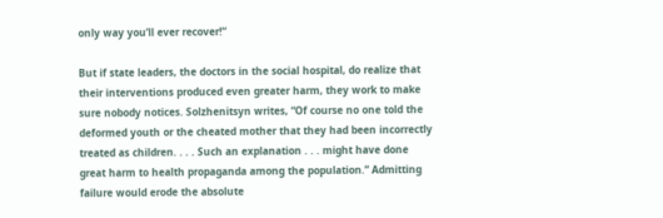only way you’ll ever recover!”

But if state leaders, the doctors in the social hospital, do realize that their interventions produced even greater harm, they work to make sure nobody notices. Solzhenitsyn writes, “Of course no one told the deformed youth or the cheated mother that they had been incorrectly treated as children. . . . Such an explanation . . . might have done great harm to health propaganda among the population.” Admitting failure would erode the absolute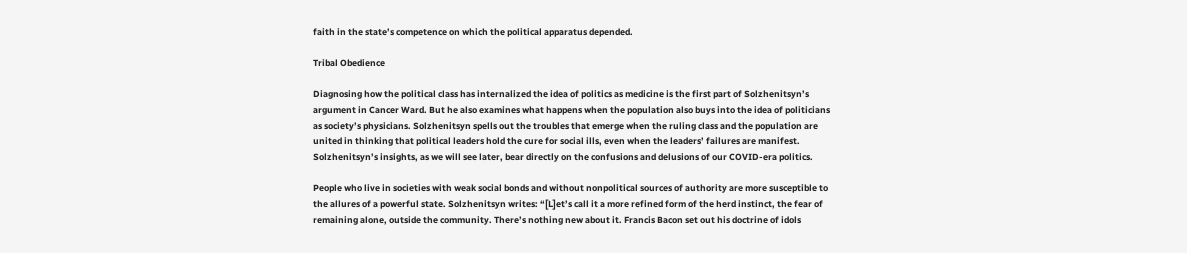faith in the state’s competence on which the political apparatus depended.

Tribal Obedience

Diagnosing how the political class has internalized the idea of politics as medicine is the first part of Solzhenitsyn’s argument in Cancer Ward. But he also examines what happens when the population also buys into the idea of politicians as society’s physicians. Solzhenitsyn spells out the troubles that emerge when the ruling class and the population are united in thinking that political leaders hold the cure for social ills, even when the leaders’ failures are manifest. Solzhenitsyn’s insights, as we will see later, bear directly on the confusions and delusions of our COVID-era politics.

People who live in societies with weak social bonds and without nonpolitical sources of authority are more susceptible to the allures of a powerful state. Solzhenitsyn writes: “[L]et’s call it a more refined form of the herd instinct, the fear of remaining alone, outside the community. There’s nothing new about it. Francis Bacon set out his doctrine of idols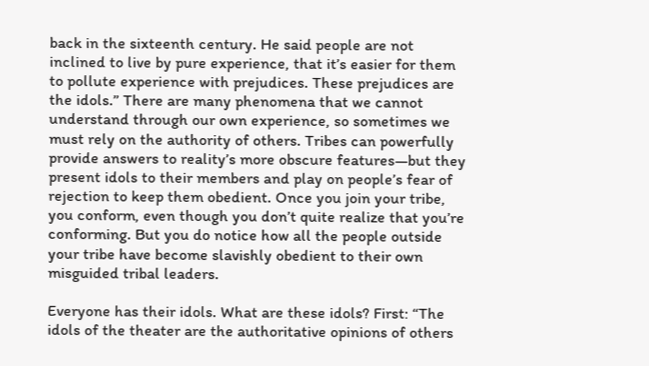back in the sixteenth century. He said people are not inclined to live by pure experience, that it’s easier for them to pollute experience with prejudices. These prejudices are the idols.” There are many phenomena that we cannot understand through our own experience, so sometimes we must rely on the authority of others. Tribes can powerfully provide answers to reality’s more obscure features—but they present idols to their members and play on people’s fear of rejection to keep them obedient. Once you join your tribe, you conform, even though you don’t quite realize that you’re conforming. But you do notice how all the people outside your tribe have become slavishly obedient to their own misguided tribal leaders.

Everyone has their idols. What are these idols? First: “The idols of the theater are the authoritative opinions of others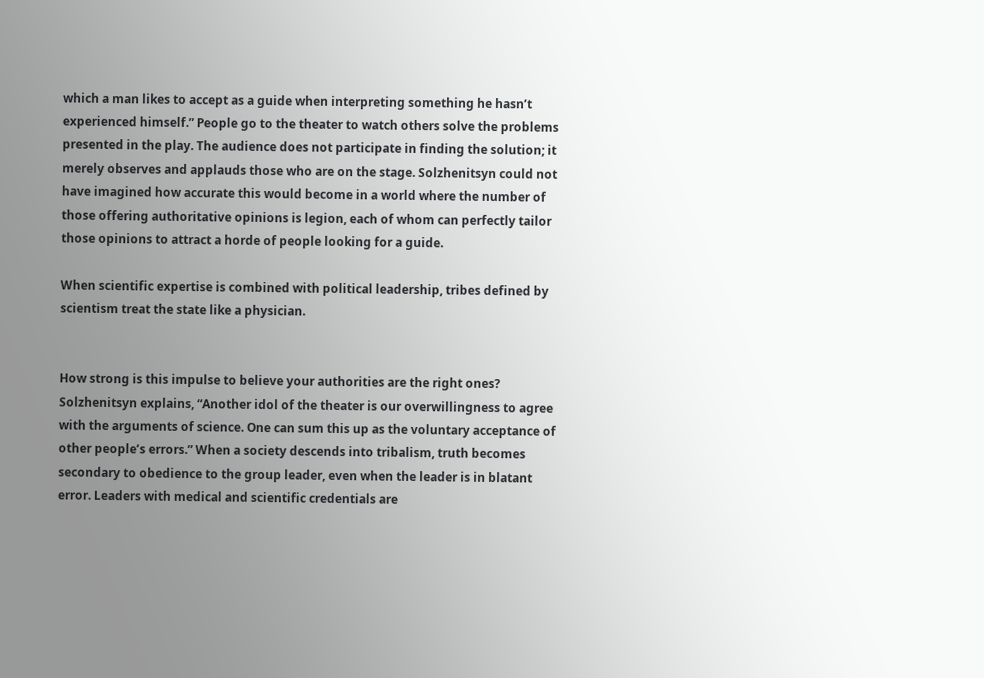which a man likes to accept as a guide when interpreting something he hasn’t experienced himself.” People go to the theater to watch others solve the problems presented in the play. The audience does not participate in finding the solution; it merely observes and applauds those who are on the stage. Solzhenitsyn could not have imagined how accurate this would become in a world where the number of those offering authoritative opinions is legion, each of whom can perfectly tailor those opinions to attract a horde of people looking for a guide.

When scientific expertise is combined with political leadership, tribes defined by scientism treat the state like a physician.


How strong is this impulse to believe your authorities are the right ones? Solzhenitsyn explains, “Another idol of the theater is our overwillingness to agree with the arguments of science. One can sum this up as the voluntary acceptance of other people’s errors.” When a society descends into tribalism, truth becomes secondary to obedience to the group leader, even when the leader is in blatant error. Leaders with medical and scientific credentials are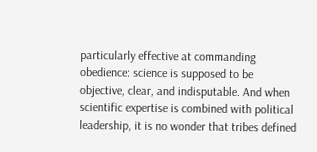particularly effective at commanding obedience: science is supposed to be objective, clear, and indisputable. And when scientific expertise is combined with political leadership, it is no wonder that tribes defined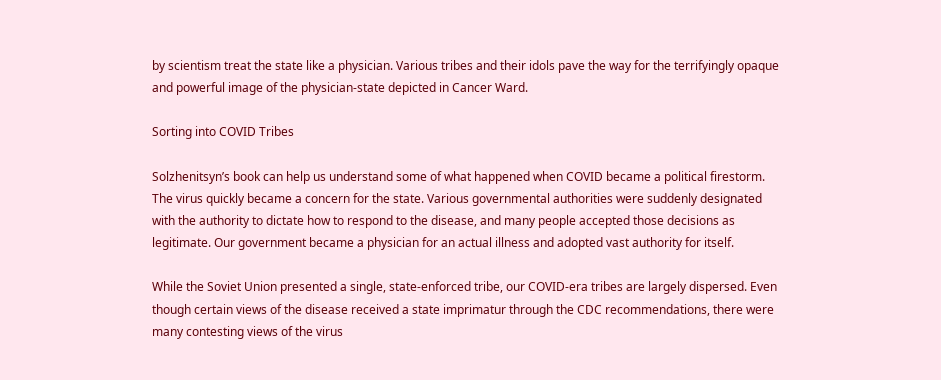by scientism treat the state like a physician. Various tribes and their idols pave the way for the terrifyingly opaque and powerful image of the physician-state depicted in Cancer Ward.

Sorting into COVID Tribes

Solzhenitsyn’s book can help us understand some of what happened when COVID became a political firestorm. The virus quickly became a concern for the state. Various governmental authorities were suddenly designated with the authority to dictate how to respond to the disease, and many people accepted those decisions as legitimate. Our government became a physician for an actual illness and adopted vast authority for itself.

While the Soviet Union presented a single, state-enforced tribe, our COVID-era tribes are largely dispersed. Even though certain views of the disease received a state imprimatur through the CDC recommendations, there were many contesting views of the virus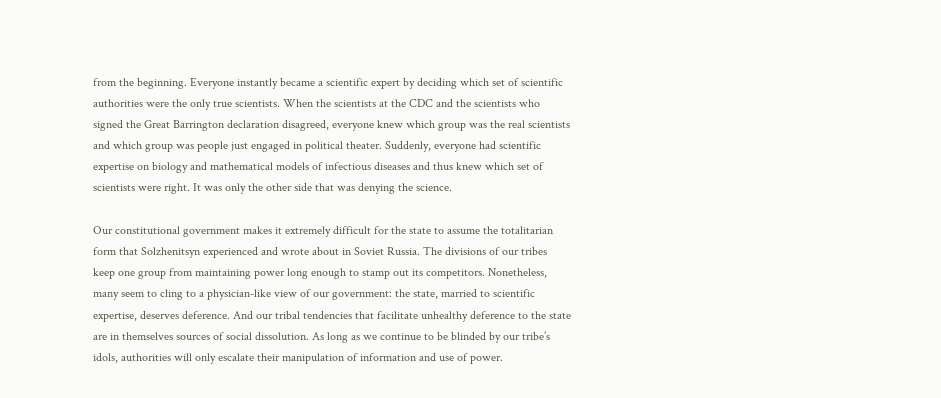from the beginning. Everyone instantly became a scientific expert by deciding which set of scientific authorities were the only true scientists. When the scientists at the CDC and the scientists who signed the Great Barrington declaration disagreed, everyone knew which group was the real scientists and which group was people just engaged in political theater. Suddenly, everyone had scientific expertise on biology and mathematical models of infectious diseases and thus knew which set of scientists were right. It was only the other side that was denying the science.

Our constitutional government makes it extremely difficult for the state to assume the totalitarian form that Solzhenitsyn experienced and wrote about in Soviet Russia. The divisions of our tribes keep one group from maintaining power long enough to stamp out its competitors. Nonetheless, many seem to cling to a physician-like view of our government: the state, married to scientific expertise, deserves deference. And our tribal tendencies that facilitate unhealthy deference to the state are in themselves sources of social dissolution. As long as we continue to be blinded by our tribe’s idols, authorities will only escalate their manipulation of information and use of power.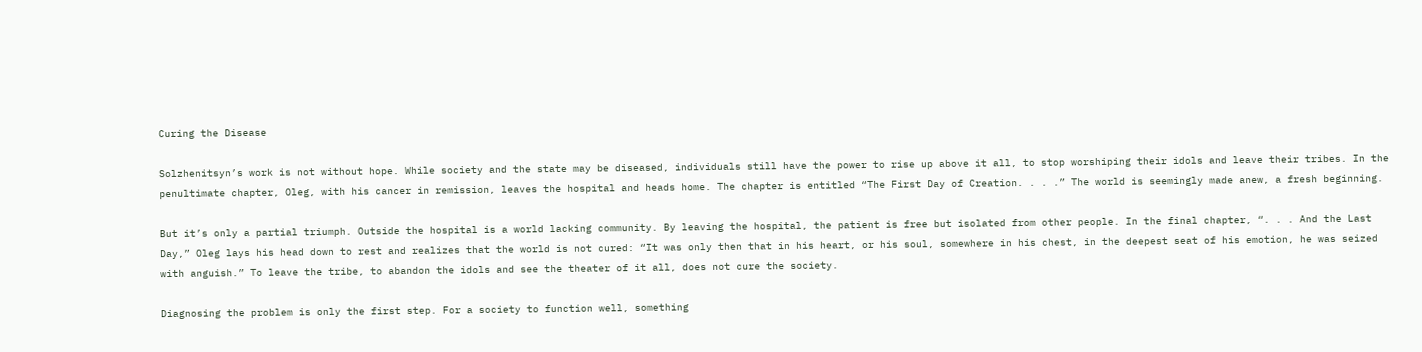Curing the Disease

Solzhenitsyn’s work is not without hope. While society and the state may be diseased, individuals still have the power to rise up above it all, to stop worshiping their idols and leave their tribes. In the penultimate chapter, Oleg, with his cancer in remission, leaves the hospital and heads home. The chapter is entitled “The First Day of Creation. . . .” The world is seemingly made anew, a fresh beginning.

But it’s only a partial triumph. Outside the hospital is a world lacking community. By leaving the hospital, the patient is free but isolated from other people. In the final chapter, “. . . And the Last Day,” Oleg lays his head down to rest and realizes that the world is not cured: “It was only then that in his heart, or his soul, somewhere in his chest, in the deepest seat of his emotion, he was seized with anguish.” To leave the tribe, to abandon the idols and see the theater of it all, does not cure the society.

Diagnosing the problem is only the first step. For a society to function well, something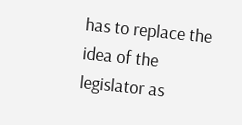has to replace the idea of the legislator as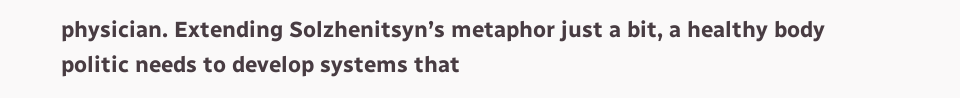physician. Extending Solzhenitsyn’s metaphor just a bit, a healthy body politic needs to develop systems that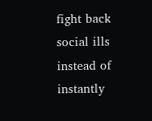fight back social ills instead of instantly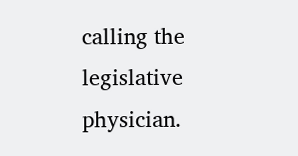calling the legislative physician.